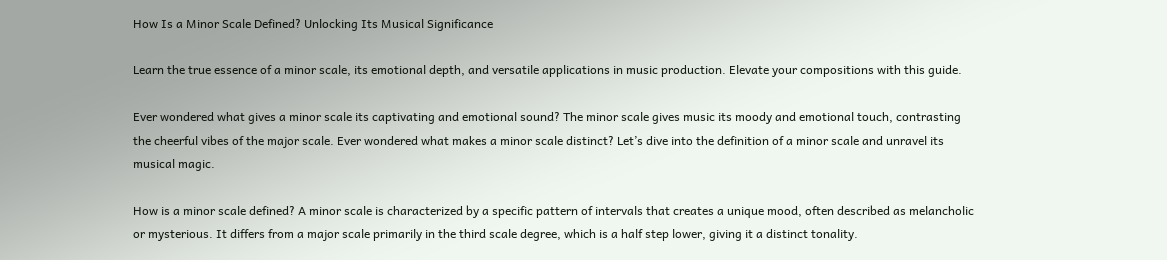How Is a Minor Scale Defined? Unlocking Its Musical Significance

Learn the true essence of a minor scale, its emotional depth, and versatile applications in music production. Elevate your compositions with this guide.

Ever wondered what gives a minor scale its captivating and emotional sound? The minor scale gives music its moody and emotional touch, contrasting the cheerful vibes of the major scale. Ever wondered what makes a minor scale distinct? Let’s dive into the definition of a minor scale and unravel its musical magic.

How is a minor scale defined? A minor scale is characterized by a specific pattern of intervals that creates a unique mood, often described as melancholic or mysterious. It differs from a major scale primarily in the third scale degree, which is a half step lower, giving it a distinct tonality.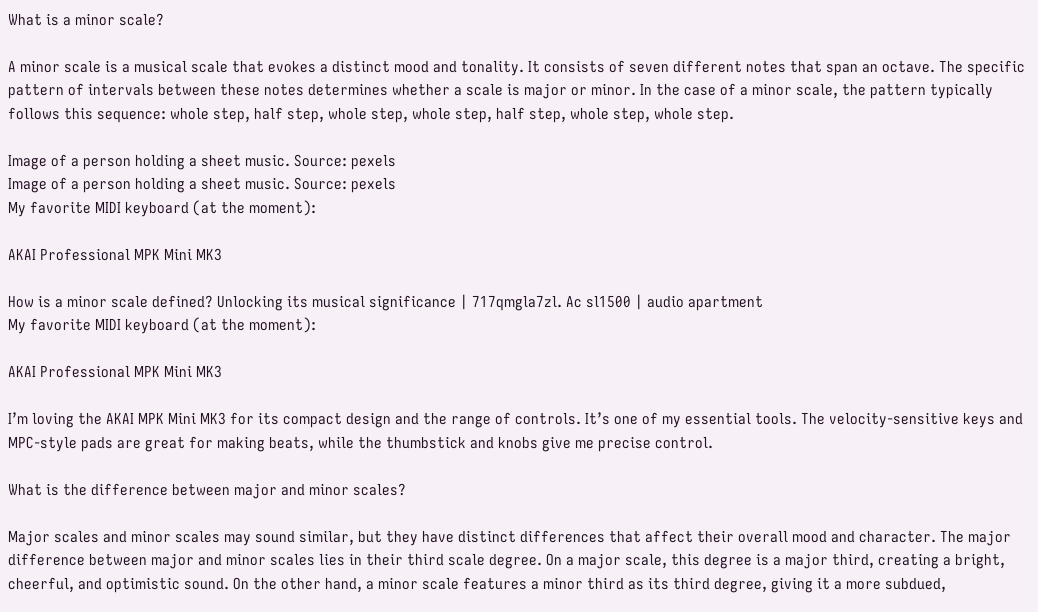What is a minor scale?

A minor scale is a musical scale that evokes a distinct mood and tonality. It consists of seven different notes that span an octave. The specific pattern of intervals between these notes determines whether a scale is major or minor. In the case of a minor scale, the pattern typically follows this sequence: whole step, half step, whole step, whole step, half step, whole step, whole step.

Image of a person holding a sheet music. Source: pexels
Image of a person holding a sheet music. Source: pexels
My favorite MIDI keyboard (at the moment):

AKAI Professional MPK Mini MK3

How is a minor scale defined? Unlocking its musical significance | 717qmgla7zl. Ac sl1500 | audio apartment
My favorite MIDI keyboard (at the moment):

AKAI Professional MPK Mini MK3

I’m loving the AKAI MPK Mini MK3 for its compact design and the range of controls. It’s one of my essential tools. The velocity-sensitive keys and MPC-style pads are great for making beats, while the thumbstick and knobs give me precise control.

What is the difference between major and minor scales?

Major scales and minor scales may sound similar, but they have distinct differences that affect their overall mood and character. The major difference between major and minor scales lies in their third scale degree. On a major scale, this degree is a major third, creating a bright, cheerful, and optimistic sound. On the other hand, a minor scale features a minor third as its third degree, giving it a more subdued,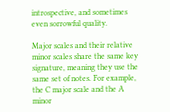introspective, and sometimes even sorrowful quality.

Major scales and their relative minor scales share the same key signature, meaning they use the same set of notes. For example, the C major scale and the A minor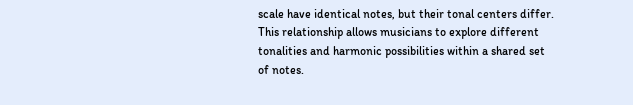scale have identical notes, but their tonal centers differ. This relationship allows musicians to explore different tonalities and harmonic possibilities within a shared set of notes.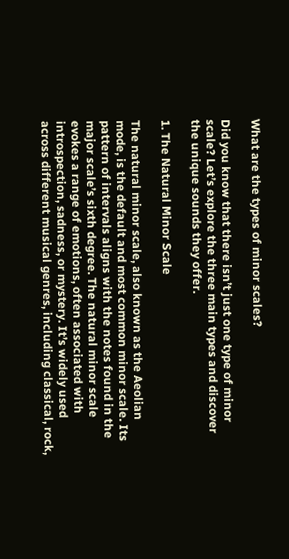What are the types of minor scales?

Did you know that there isn’t just one type of minor scale? Let’s explore the three main types and discover the unique sounds they offer.

1. The Natural Minor Scale

The natural minor scale, also known as the Aeolian mode, is the default and most common minor scale. Its pattern of intervals aligns with the notes found in the major scale’s sixth degree. The natural minor scale evokes a range of emotions, often associated with introspection, sadness, or mystery. It’s widely used across different musical genres, including classical, rock,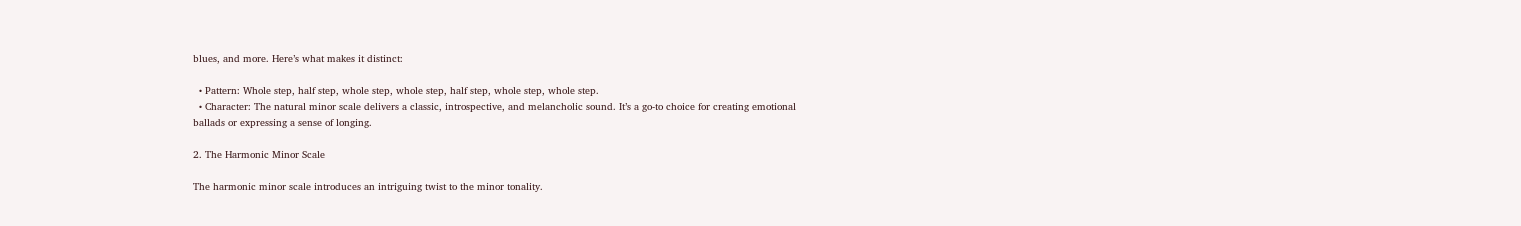blues, and more. Here’s what makes it distinct:

  • Pattern: Whole step, half step, whole step, whole step, half step, whole step, whole step.
  • Character: The natural minor scale delivers a classic, introspective, and melancholic sound. It’s a go-to choice for creating emotional ballads or expressing a sense of longing.

2. The Harmonic Minor Scale

The harmonic minor scale introduces an intriguing twist to the minor tonality.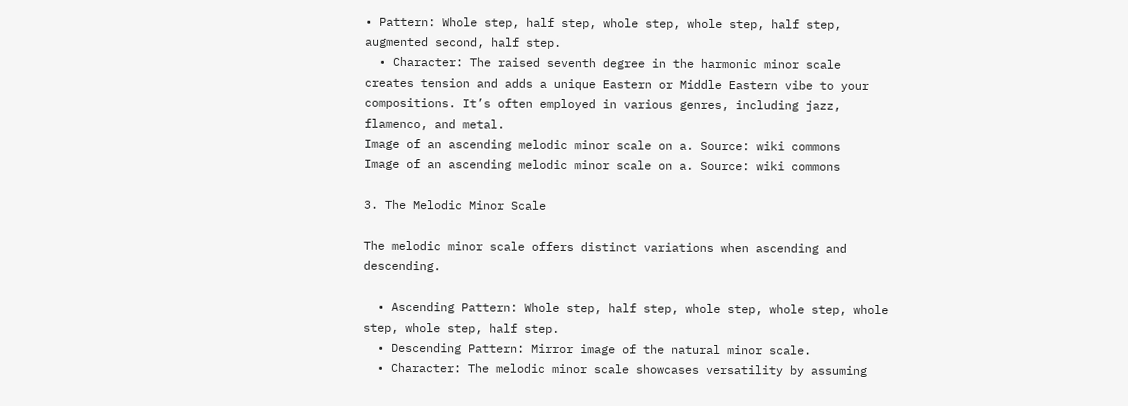• Pattern: Whole step, half step, whole step, whole step, half step, augmented second, half step.
  • Character: The raised seventh degree in the harmonic minor scale creates tension and adds a unique Eastern or Middle Eastern vibe to your compositions. It’s often employed in various genres, including jazz, flamenco, and metal.
Image of an ascending melodic minor scale on a. Source: wiki commons
Image of an ascending melodic minor scale on a. Source: wiki commons

3. The Melodic Minor Scale

The melodic minor scale offers distinct variations when ascending and descending.

  • Ascending Pattern: Whole step, half step, whole step, whole step, whole step, whole step, half step.
  • Descending Pattern: Mirror image of the natural minor scale.
  • Character: The melodic minor scale showcases versatility by assuming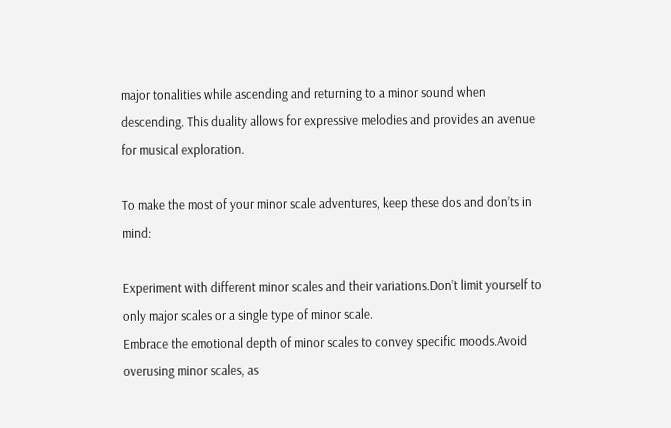major tonalities while ascending and returning to a minor sound when descending. This duality allows for expressive melodies and provides an avenue for musical exploration.

To make the most of your minor scale adventures, keep these dos and don’ts in mind:

Experiment with different minor scales and their variations.Don’t limit yourself to only major scales or a single type of minor scale.
Embrace the emotional depth of minor scales to convey specific moods.Avoid overusing minor scales, as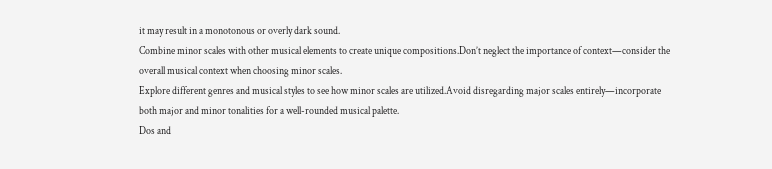it may result in a monotonous or overly dark sound.
Combine minor scales with other musical elements to create unique compositions.Don’t neglect the importance of context—consider the overall musical context when choosing minor scales.
Explore different genres and musical styles to see how minor scales are utilized.Avoid disregarding major scales entirely—incorporate both major and minor tonalities for a well-rounded musical palette.
Dos and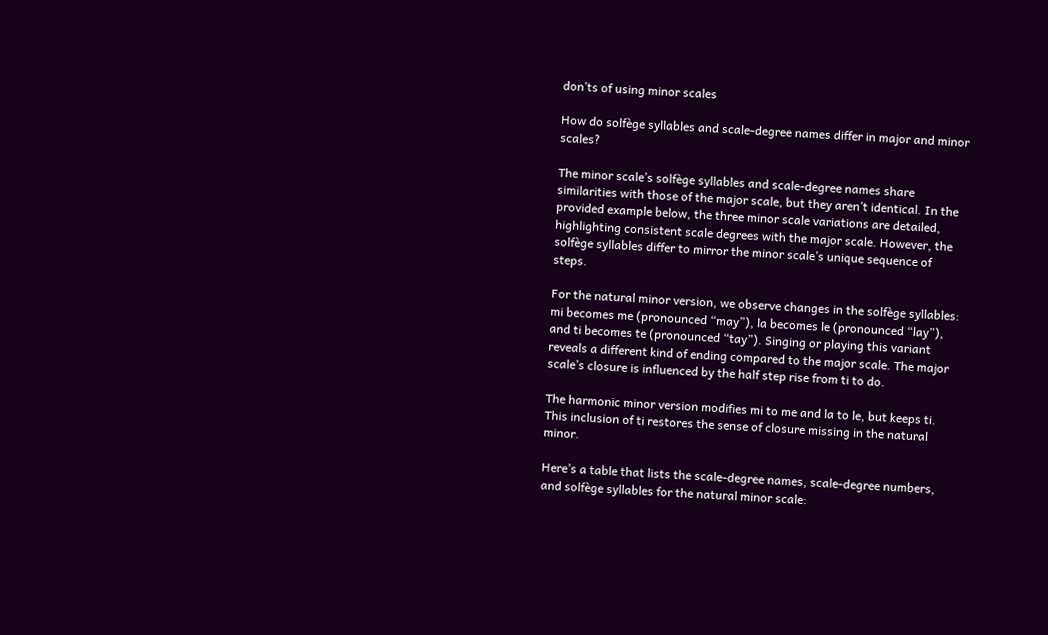don’ts of using minor scales

How do solfège syllables and scale-degree names differ in major and minor scales?

The minor scale’s solfège syllables and scale-degree names share similarities with those of the major scale, but they aren’t identical. In the provided example below, the three minor scale variations are detailed, highlighting consistent scale degrees with the major scale. However, the solfège syllables differ to mirror the minor scale’s unique sequence of steps.

For the natural minor version, we observe changes in the solfège syllables: mi becomes me (pronounced “may”), la becomes le (pronounced “lay”), and ti becomes te (pronounced “tay”). Singing or playing this variant reveals a different kind of ending compared to the major scale. The major scale’s closure is influenced by the half step rise from ti to do.

The harmonic minor version modifies mi to me and la to le, but keeps ti. This inclusion of ti restores the sense of closure missing in the natural minor.

Here’s a table that lists the scale-degree names, scale-degree numbers, and solfège syllables for the natural minor scale: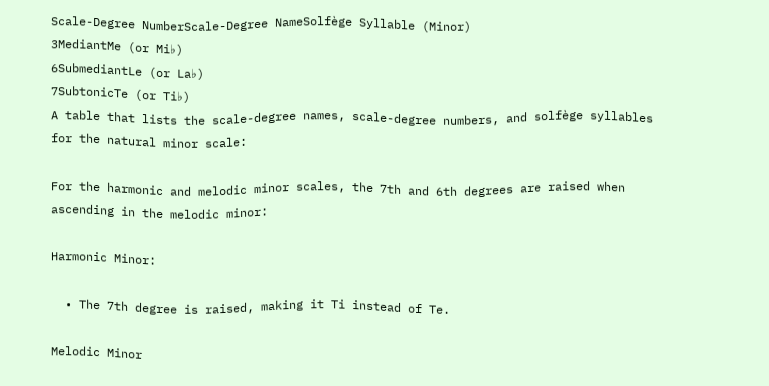Scale-Degree NumberScale-Degree NameSolfège Syllable (Minor)
3MediantMe (or Mi♭)
6SubmediantLe (or La♭)
7SubtonicTe (or Ti♭)
A table that lists the scale-degree names, scale-degree numbers, and solfège syllables for the natural minor scale:

For the harmonic and melodic minor scales, the 7th and 6th degrees are raised when ascending in the melodic minor:

Harmonic Minor:

  • The 7th degree is raised, making it Ti instead of Te.

Melodic Minor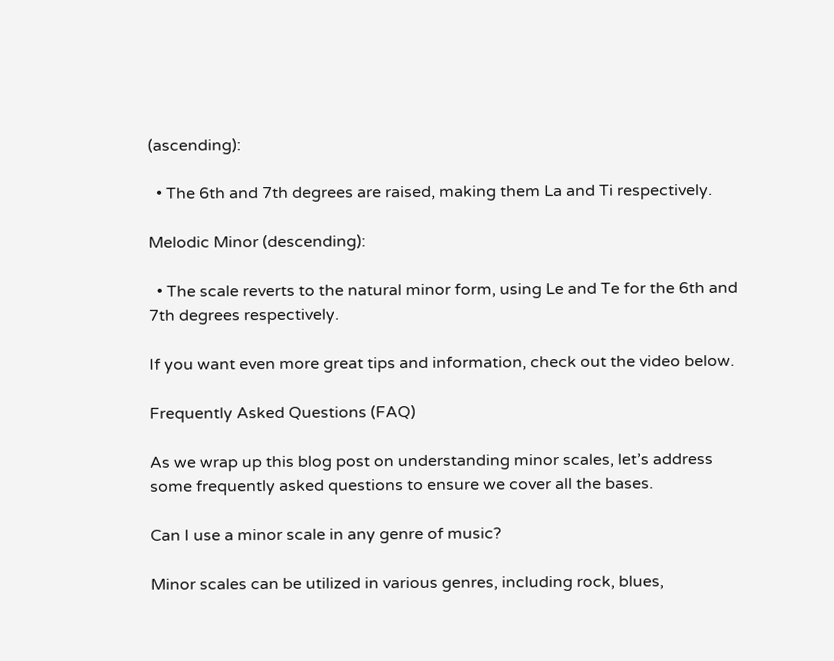(ascending):

  • The 6th and 7th degrees are raised, making them La and Ti respectively.

Melodic Minor (descending):

  • The scale reverts to the natural minor form, using Le and Te for the 6th and 7th degrees respectively.

If you want even more great tips and information, check out the video below.

Frequently Asked Questions (FAQ)

As we wrap up this blog post on understanding minor scales, let’s address some frequently asked questions to ensure we cover all the bases.

Can I use a minor scale in any genre of music?

Minor scales can be utilized in various genres, including rock, blues,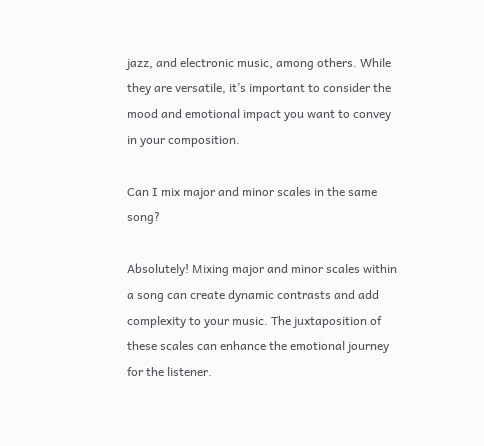jazz, and electronic music, among others. While they are versatile, it’s important to consider the mood and emotional impact you want to convey in your composition.

Can I mix major and minor scales in the same song?

Absolutely! Mixing major and minor scales within a song can create dynamic contrasts and add complexity to your music. The juxtaposition of these scales can enhance the emotional journey for the listener.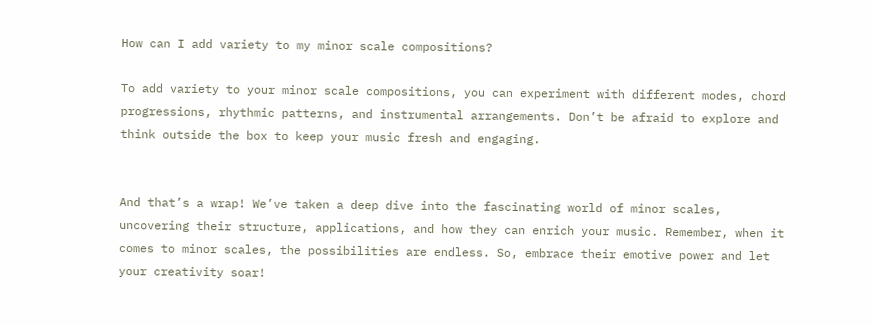How can I add variety to my minor scale compositions?

To add variety to your minor scale compositions, you can experiment with different modes, chord progressions, rhythmic patterns, and instrumental arrangements. Don’t be afraid to explore and think outside the box to keep your music fresh and engaging.


And that’s a wrap! We’ve taken a deep dive into the fascinating world of minor scales, uncovering their structure, applications, and how they can enrich your music. Remember, when it comes to minor scales, the possibilities are endless. So, embrace their emotive power and let your creativity soar!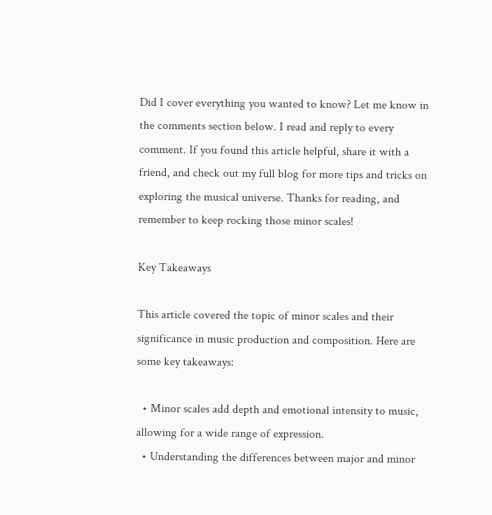Did I cover everything you wanted to know? Let me know in the comments section below. I read and reply to every comment. If you found this article helpful, share it with a friend, and check out my full blog for more tips and tricks on exploring the musical universe. Thanks for reading, and remember to keep rocking those minor scales!

Key Takeaways

This article covered the topic of minor scales and their significance in music production and composition. Here are some key takeaways:

  • Minor scales add depth and emotional intensity to music, allowing for a wide range of expression.
  • Understanding the differences between major and minor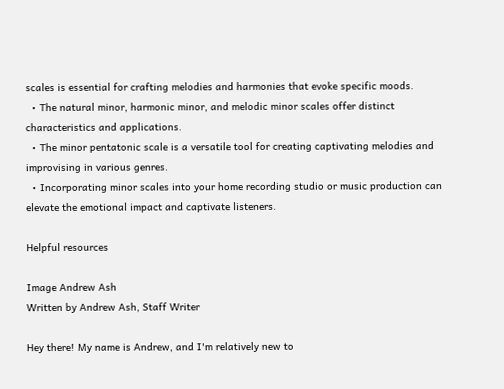scales is essential for crafting melodies and harmonies that evoke specific moods.
  • The natural minor, harmonic minor, and melodic minor scales offer distinct characteristics and applications.
  • The minor pentatonic scale is a versatile tool for creating captivating melodies and improvising in various genres.
  • Incorporating minor scales into your home recording studio or music production can elevate the emotional impact and captivate listeners.

Helpful resources

Image Andrew Ash
Written by Andrew Ash, Staff Writer

Hey there! My name is Andrew, and I'm relatively new to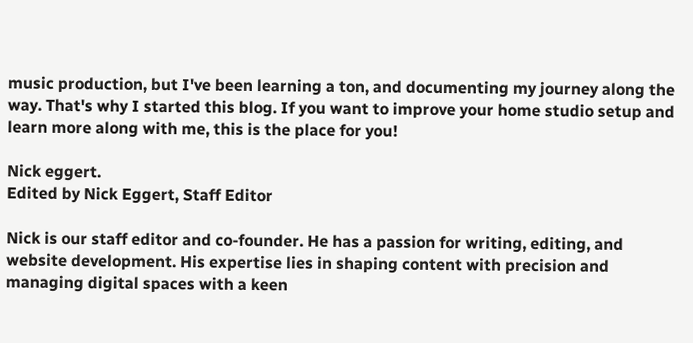music production, but I've been learning a ton, and documenting my journey along the way. That's why I started this blog. If you want to improve your home studio setup and learn more along with me, this is the place for you!

Nick eggert.
Edited by Nick Eggert, Staff Editor

Nick is our staff editor and co-founder. He has a passion for writing, editing, and website development. His expertise lies in shaping content with precision and managing digital spaces with a keen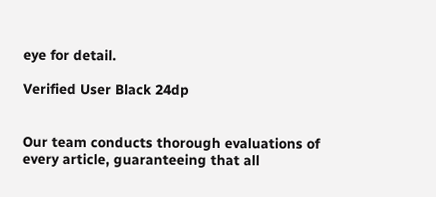eye for detail.

Verified User Black 24dp


Our team conducts thorough evaluations of every article, guaranteeing that all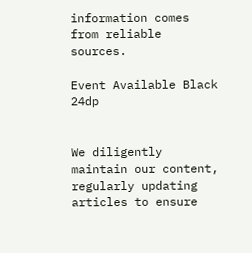information comes from reliable sources.

Event Available Black 24dp


We diligently maintain our content, regularly updating articles to ensure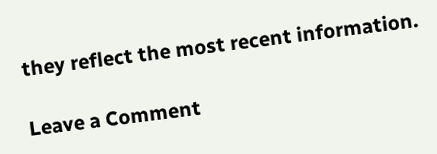they reflect the most recent information.

Leave a Comment